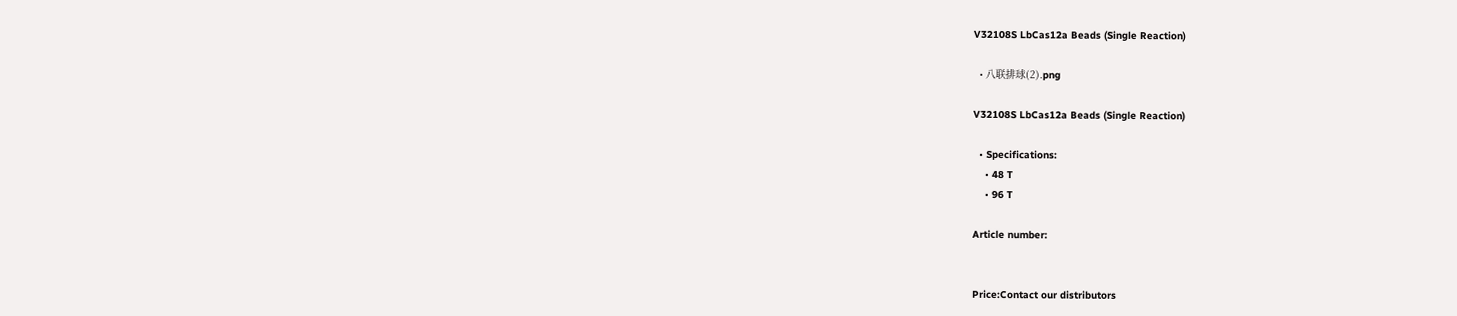V32108S LbCas12a Beads (Single Reaction)

  • 八联排球(2).png

V32108S LbCas12a Beads (Single Reaction)

  • Specifications:
    • 48 T
    • 96 T

Article number:


Price:Contact our distributors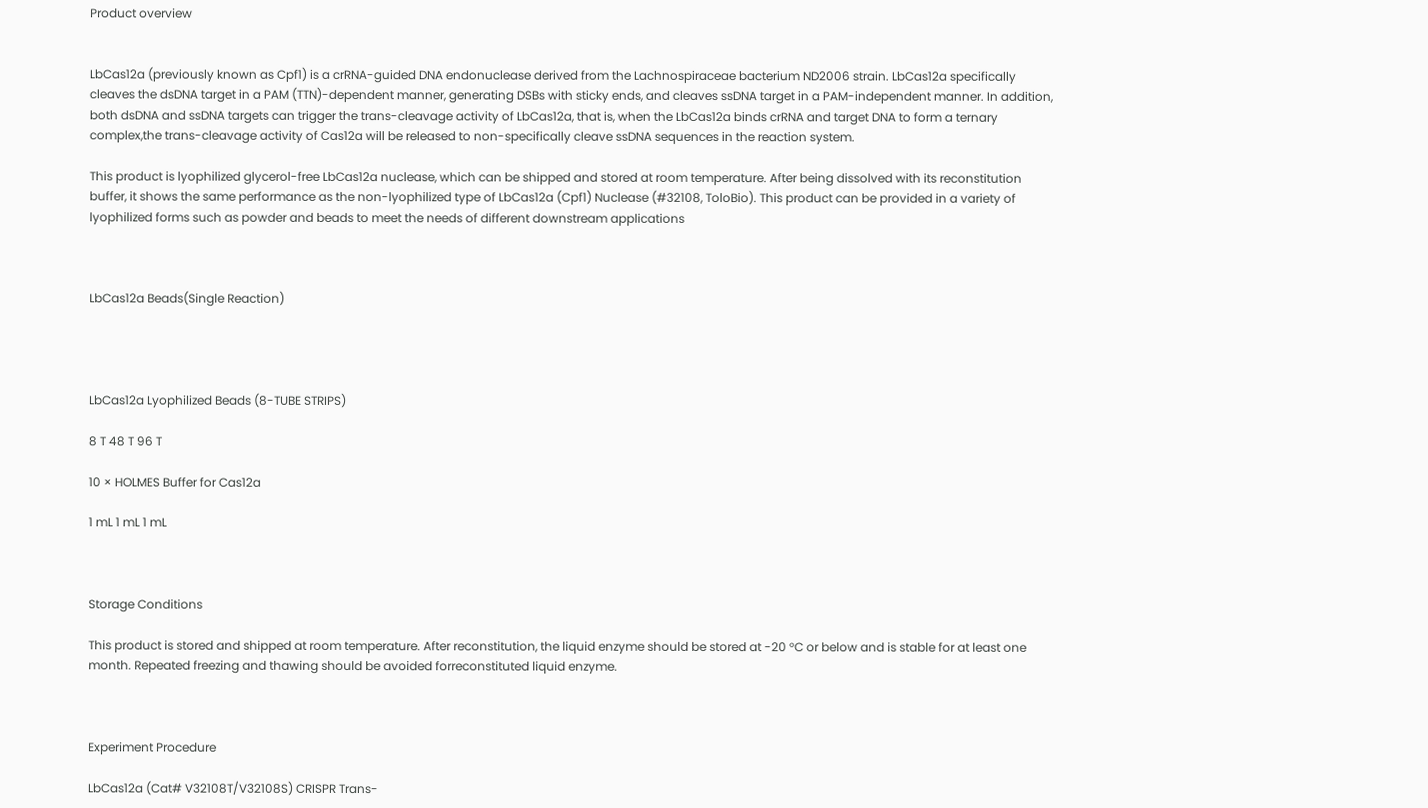Product overview


LbCas12a (previously known as Cpf1) is a crRNA-guided DNA endonuclease derived from the Lachnospiraceae bacterium ND2006 strain. LbCas12a specifically cleaves the dsDNA target in a PAM (TTN)-dependent manner, generating DSBs with sticky ends, and cleaves ssDNA target in a PAM-independent manner. In addition, both dsDNA and ssDNA targets can trigger the trans-cleavage activity of LbCas12a, that is, when the LbCas12a binds crRNA and target DNA to form a ternary complex,the trans-cleavage activity of Cas12a will be released to non-specifically cleave ssDNA sequences in the reaction system.

This product is lyophilized glycerol-free LbCas12a nuclease, which can be shipped and stored at room temperature. After being dissolved with its reconstitution buffer, it shows the same performance as the non-lyophilized type of LbCas12a (Cpf1) Nuclease (#32108, ToloBio). This product can be provided in a variety of lyophilized forms such as powder and beads to meet the needs of different downstream applications



LbCas12a Beads(Single Reaction)




LbCas12a Lyophilized Beads (8-TUBE STRIPS)

8 T 48 T 96 T

10 × HOLMES Buffer for Cas12a

1 mL 1 mL 1 mL



Storage Conditions

This product is stored and shipped at room temperature. After reconstitution, the liquid enzyme should be stored at -20 °C or below and is stable for at least one month. Repeated freezing and thawing should be avoided forreconstituted liquid enzyme.



Experiment Procedure

LbCas12a (Cat# V32108T/V32108S) CRISPR Trans-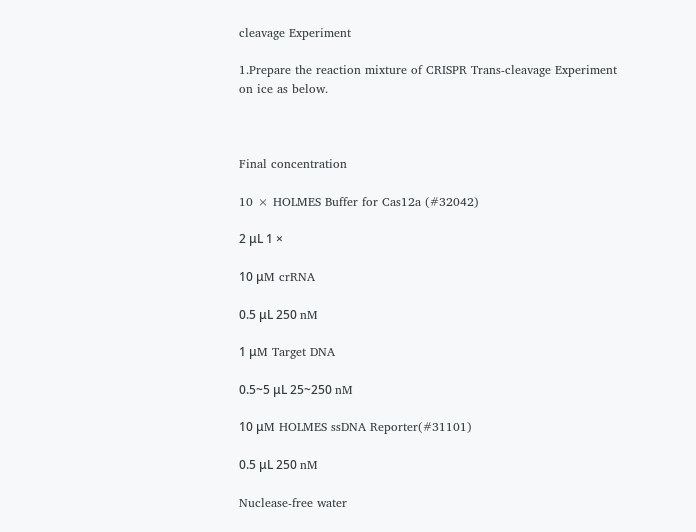cleavage Experiment

1.Prepare the reaction mixture of CRISPR Trans-cleavage Experiment on ice as below.



Final concentration

10 × HOLMES Buffer for Cas12a (#32042)

2 μL 1 ×

10 μM crRNA

0.5 μL 250 nM

1 μM Target DNA

0.5~5 μL 25~250 nM

10 μM HOLMES ssDNA Reporter(#31101)

0.5 μL 250 nM

Nuclease-free water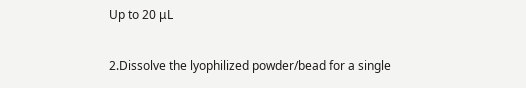Up to 20 μL

2.Dissolve the lyophilized powder/bead for a single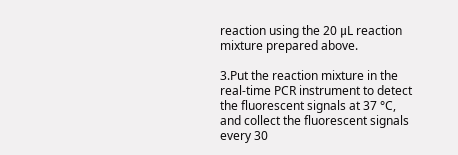reaction using the 20 μL reaction mixture prepared above.

3.Put the reaction mixture in the real-time PCR instrument to detect the fluorescent signals at 37 °C, and collect the fluorescent signals every 30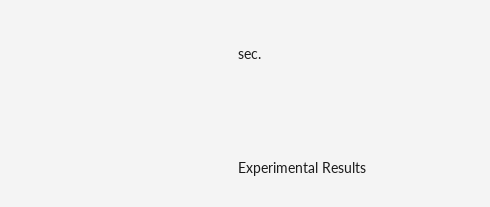sec.



Experimental Results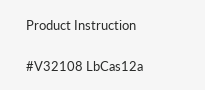Product Instruction

#V32108 LbCas12a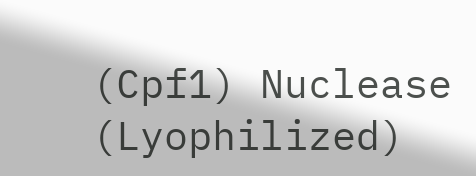(Cpf1) Nuclease (Lyophilized)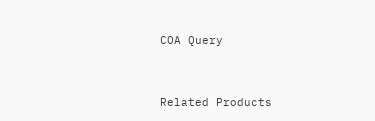COA Query


Related Products